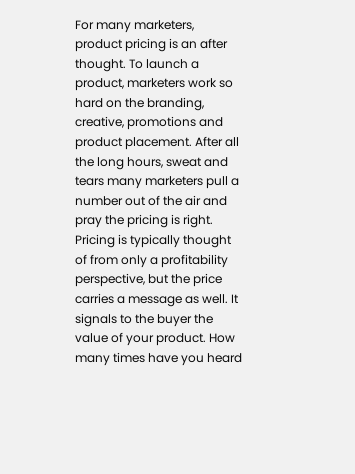For many marketers, product pricing is an after thought. To launch a product, marketers work so hard on the branding, creative, promotions and product placement. After all the long hours, sweat and tears many marketers pull a number out of the air and pray the pricing is right. Pricing is typically thought of from only a profitability perspective, but the price carries a message as well. It signals to the buyer the value of your product. How many times have you heard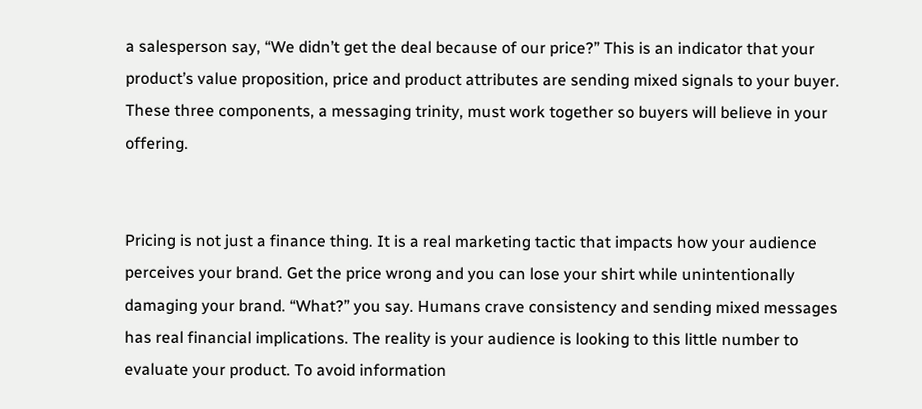a salesperson say, “We didn’t get the deal because of our price?” This is an indicator that your product’s value proposition, price and product attributes are sending mixed signals to your buyer. These three components, a messaging trinity, must work together so buyers will believe in your offering.


Pricing is not just a finance thing. It is a real marketing tactic that impacts how your audience perceives your brand. Get the price wrong and you can lose your shirt while unintentionally damaging your brand. “What?” you say. Humans crave consistency and sending mixed messages has real financial implications. The reality is your audience is looking to this little number to evaluate your product. To avoid information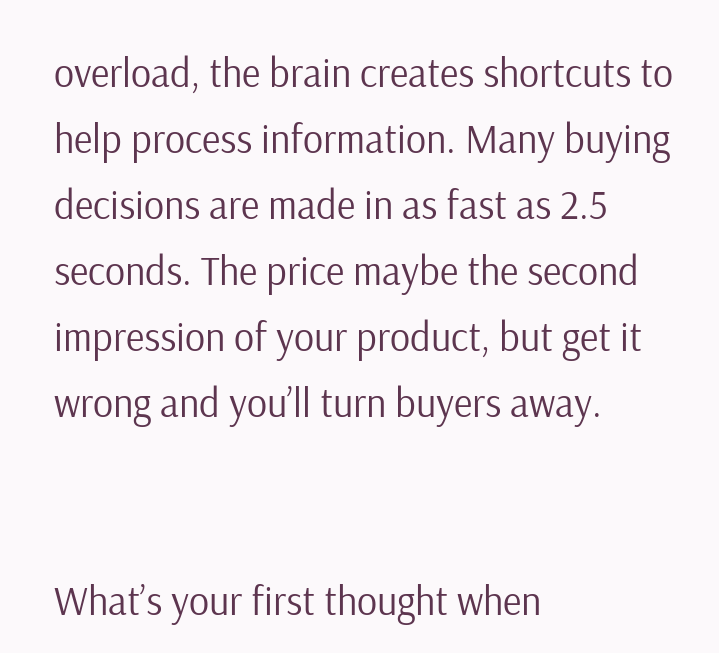overload, the brain creates shortcuts to help process information. Many buying decisions are made in as fast as 2.5 seconds. The price maybe the second impression of your product, but get it wrong and you’ll turn buyers away.


What’s your first thought when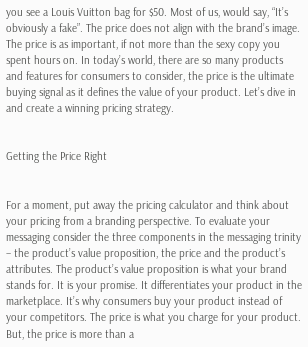you see a Louis Vuitton bag for $50. Most of us, would say, “It’s obviously a fake”. The price does not align with the brand’s image. The price is as important, if not more than the sexy copy you spent hours on. In today’s world, there are so many products and features for consumers to consider, the price is the ultimate buying signal as it defines the value of your product. Let’s dive in and create a winning pricing strategy.


Getting the Price Right


For a moment, put away the pricing calculator and think about your pricing from a branding perspective. To evaluate your messaging consider the three components in the messaging trinity – the product’s value proposition, the price and the product’s attributes. The product’s value proposition is what your brand stands for. It is your promise. It differentiates your product in the marketplace. It’s why consumers buy your product instead of your competitors. The price is what you charge for your product. But, the price is more than a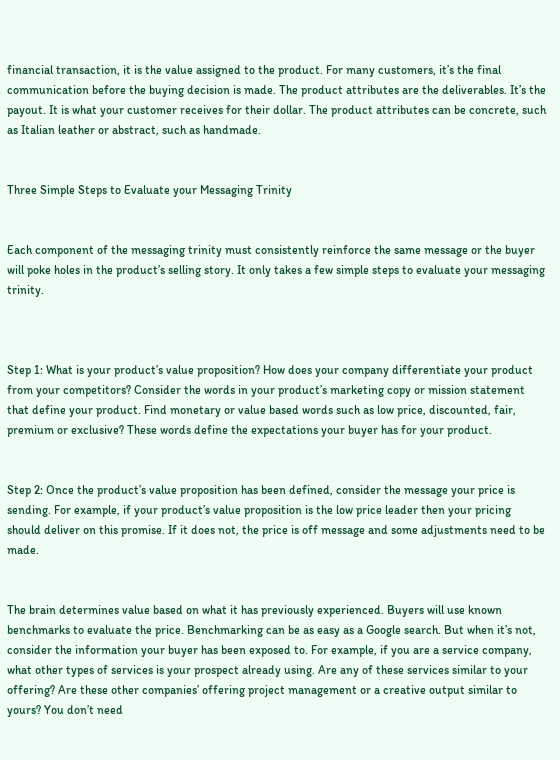financial transaction, it is the value assigned to the product. For many customers, it’s the final communication before the buying decision is made. The product attributes are the deliverables. It’s the payout. It is what your customer receives for their dollar. The product attributes can be concrete, such as Italian leather or abstract, such as handmade.


Three Simple Steps to Evaluate your Messaging Trinity


Each component of the messaging trinity must consistently reinforce the same message or the buyer will poke holes in the product’s selling story. It only takes a few simple steps to evaluate your messaging trinity.



Step 1: What is your product’s value proposition? How does your company differentiate your product from your competitors? Consider the words in your product’s marketing copy or mission statement that define your product. Find monetary or value based words such as low price, discounted, fair, premium or exclusive? These words define the expectations your buyer has for your product.


Step 2: Once the product’s value proposition has been defined, consider the message your price is sending. For example, if your product’s value proposition is the low price leader then your pricing should deliver on this promise. If it does not, the price is off message and some adjustments need to be made.


The brain determines value based on what it has previously experienced. Buyers will use known benchmarks to evaluate the price. Benchmarking can be as easy as a Google search. But when it’s not, consider the information your buyer has been exposed to. For example, if you are a service company, what other types of services is your prospect already using. Are any of these services similar to your offering? Are these other companies’ offering project management or a creative output similar to yours? You don’t need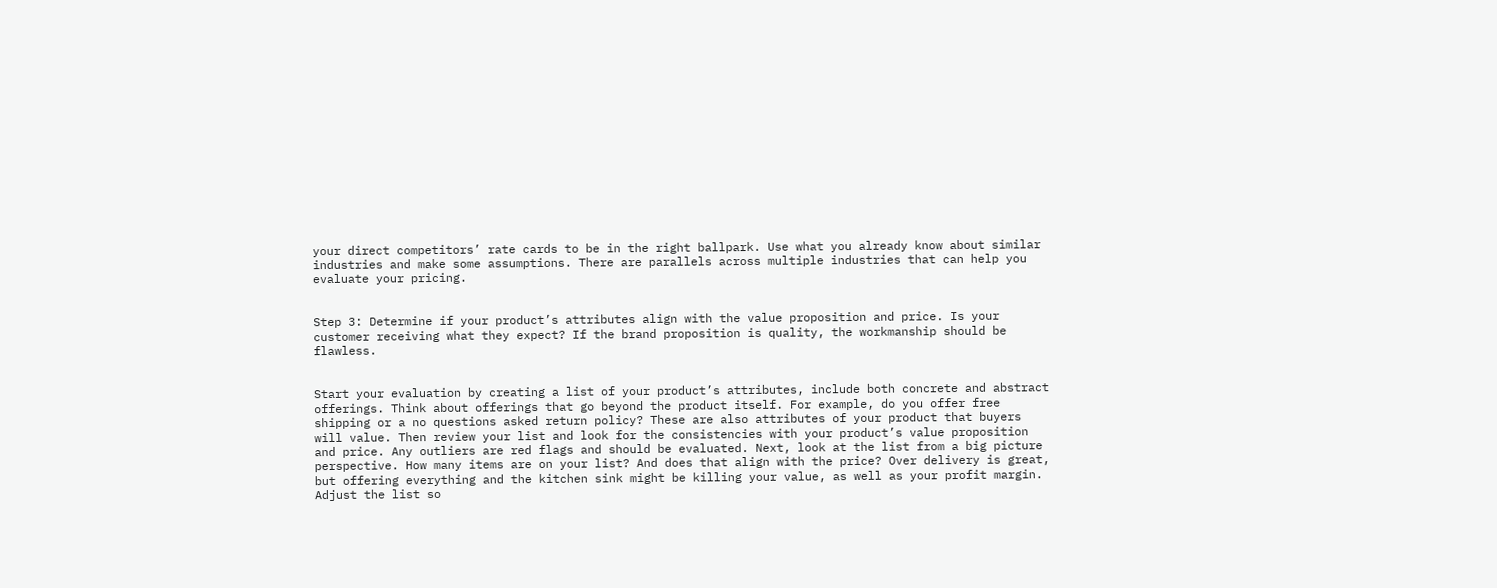your direct competitors’ rate cards to be in the right ballpark. Use what you already know about similar industries and make some assumptions. There are parallels across multiple industries that can help you evaluate your pricing.


Step 3: Determine if your product’s attributes align with the value proposition and price. Is your customer receiving what they expect? If the brand proposition is quality, the workmanship should be flawless.


Start your evaluation by creating a list of your product’s attributes, include both concrete and abstract offerings. Think about offerings that go beyond the product itself. For example, do you offer free shipping or a no questions asked return policy? These are also attributes of your product that buyers will value. Then review your list and look for the consistencies with your product’s value proposition and price. Any outliers are red flags and should be evaluated. Next, look at the list from a big picture perspective. How many items are on your list? And does that align with the price? Over delivery is great, but offering everything and the kitchen sink might be killing your value, as well as your profit margin. Adjust the list so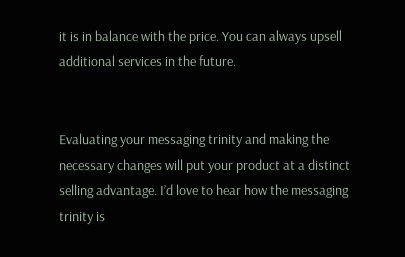it is in balance with the price. You can always upsell additional services in the future.


Evaluating your messaging trinity and making the necessary changes will put your product at a distinct selling advantage. I’d love to hear how the messaging trinity is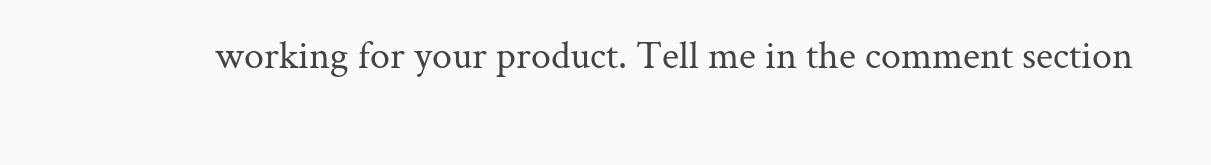working for your product. Tell me in the comment section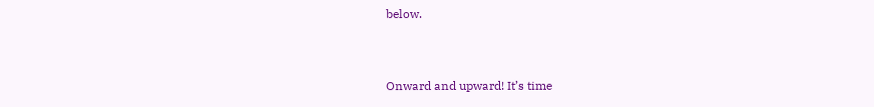below.


Onward and upward! It’s time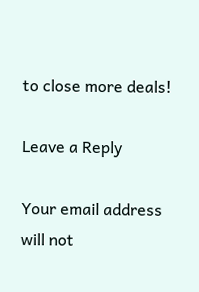to close more deals!

Leave a Reply

Your email address will not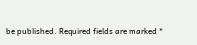be published. Required fields are marked *